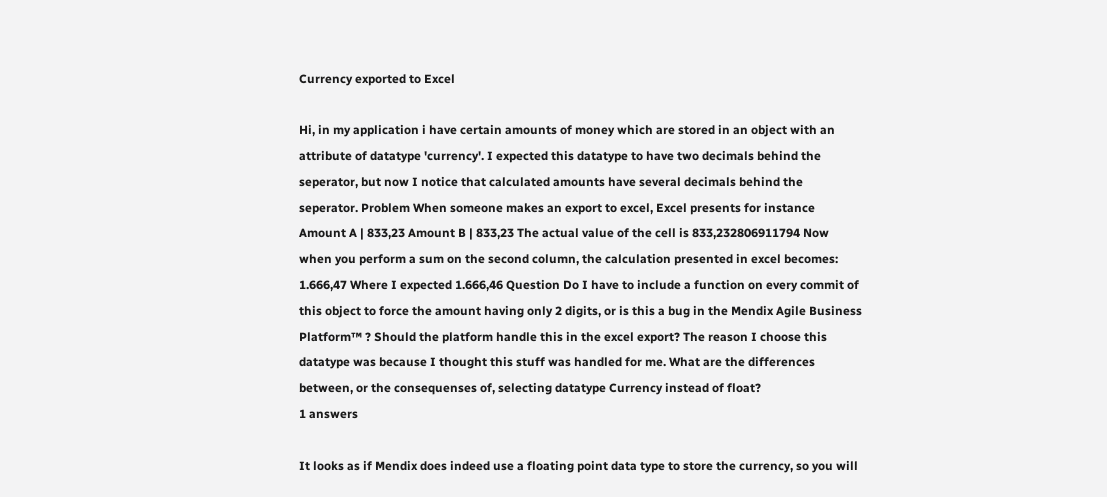Currency exported to Excel

Hi, in my application i have certain amounts of money which are stored in an object with an attribute of datatype 'currency'. I expected this datatype to have two decimals behind the seperator, but now I notice that calculated amounts have several decimals behind the seperator. Problem When someone makes an export to excel, Excel presents for instance Amount A | 833,23 Amount B | 833,23 The actual value of the cell is 833,232806911794 Now when you perform a sum on the second column, the calculation presented in excel becomes: 1.666,47 Where I expected 1.666,46 Question Do I have to include a function on every commit of this object to force the amount having only 2 digits, or is this a bug in the Mendix Agile Business Platform™ ? Should the platform handle this in the excel export? The reason I choose this datatype was because I thought this stuff was handled for me. What are the differences between, or the consequenses of, selecting datatype Currency instead of float?
1 answers

It looks as if Mendix does indeed use a floating point data type to store the currency, so you will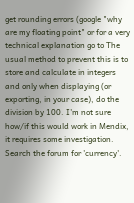get rounding errors (google "why are my floating point" or for a very technical explanation go to The usual method to prevent this is to store and calculate in integers and only when displaying (or exporting, in your case), do the division by 100. I'm not sure how/if this would work in Mendix, it requires some investigation. Search the forum for 'currency'.